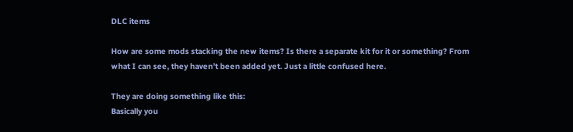DLC items

How are some mods stacking the new items? Is there a separate kit for it or something? From what I can see, they haven’t been added yet. Just a little confused here.

They are doing something like this:
Basically you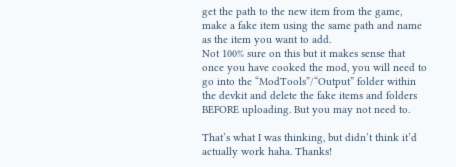get the path to the new item from the game, make a fake item using the same path and name as the item you want to add.
Not 100% sure on this but it makes sense that once you have cooked the mod, you will need to go into the “ModTools”/“Output” folder within the devkit and delete the fake items and folders BEFORE uploading. But you may not need to.

That’s what I was thinking, but didn’t think it’d actually work haha. Thanks!